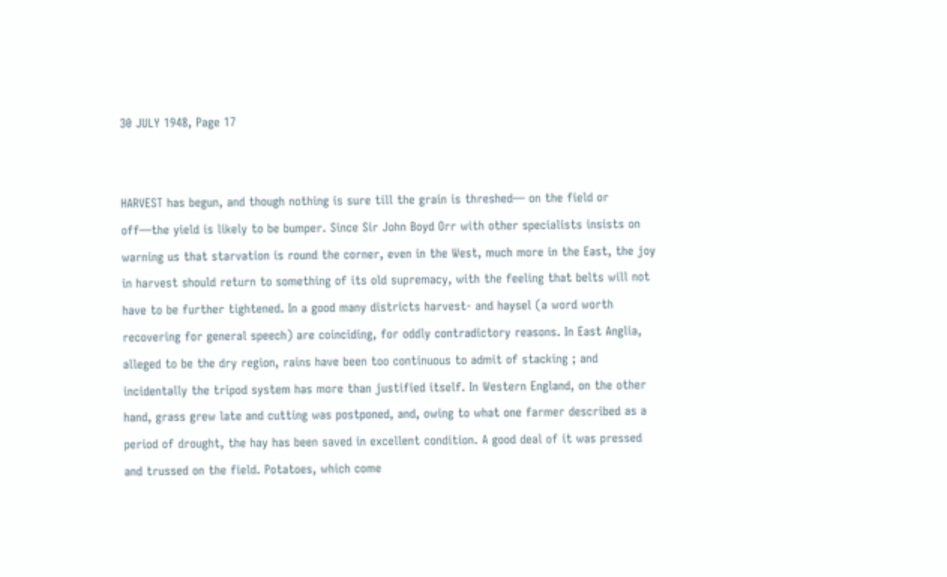30 JULY 1948, Page 17


HARVEST has begun, and though nothing is sure till the grain is threshed— on the field or off—the yield is likely to be bumper. Since Sir John Boyd Orr with other specialists insists on warning us that starvation is round the corner, even in the West, much more in the East, the joy in harvest should return to something of its old supremacy, with the feeling that belts will not have to be further tightened. In a good many districts harvest- and haysel (a word worth recovering for general speech) are coinciding, for oddly contradictory reasons. In East Anglia, alleged to be the dry region, rains have been too continuous to admit of stacking ; and incidentally the tripod system has more than justified itself. In Western England, on the other hand, grass grew late and cutting was postponed, and, owing to what one farmer described as a period of drought, the hay has been saved in excellent condition. A good deal of it was pressed and trussed on the field. Potatoes, which come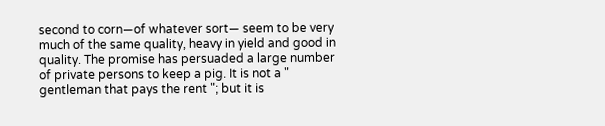second to corn—of whatever sort— seem to be very much of the same quality, heavy in yield and good in quality. The promise has persuaded a large number of private persons to keep a pig. It is not a " gentleman that pays the rent "; but it is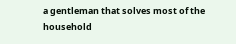a gentleman that solves most of the household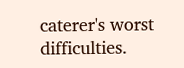caterer's worst difficulties.